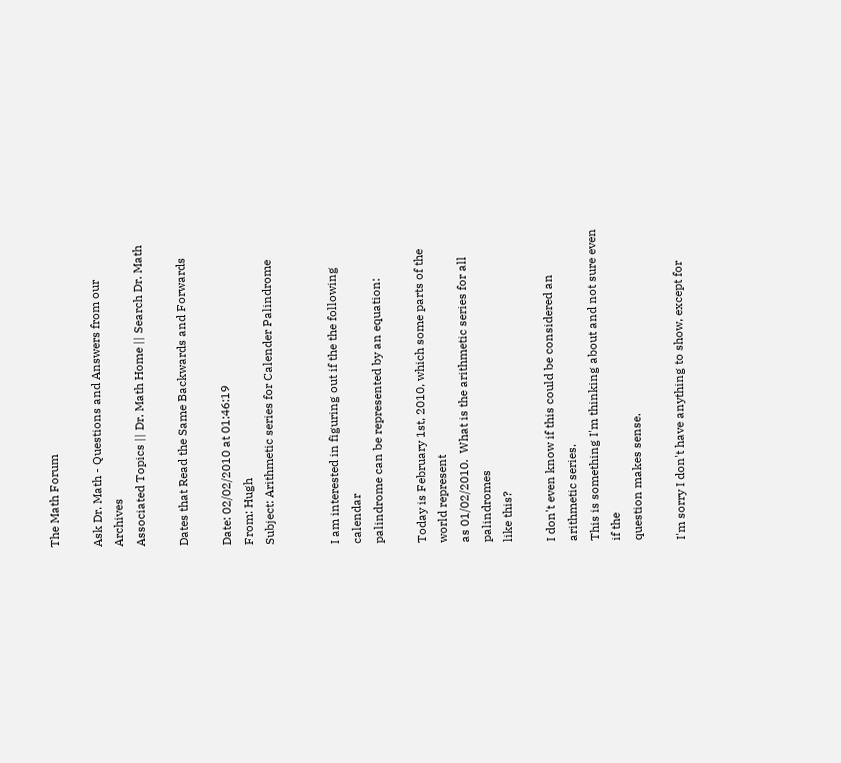The Math Forum

Ask Dr. Math - Questions and Answers from our Archives
Associated Topics || Dr. Math Home || Search Dr. Math

Dates that Read the Same Backwards and Forwards

Date: 02/02/2010 at 01:46:19
From: Hugh
Subject: Arithmetic series for Calender Palindrome


I am interested in figuring out if the the following calendar
palindrome can be represented by an equation:

Today is February 1st, 2010, which some parts of the world represent
as 01/02/2010.  What is the arithmetic series for all palindromes
like this?

I don't even know if this could be considered an arithmetic series.
This is something I'm thinking about and not sure even if the
question makes sense.

I'm sorry I don't have anything to show, except for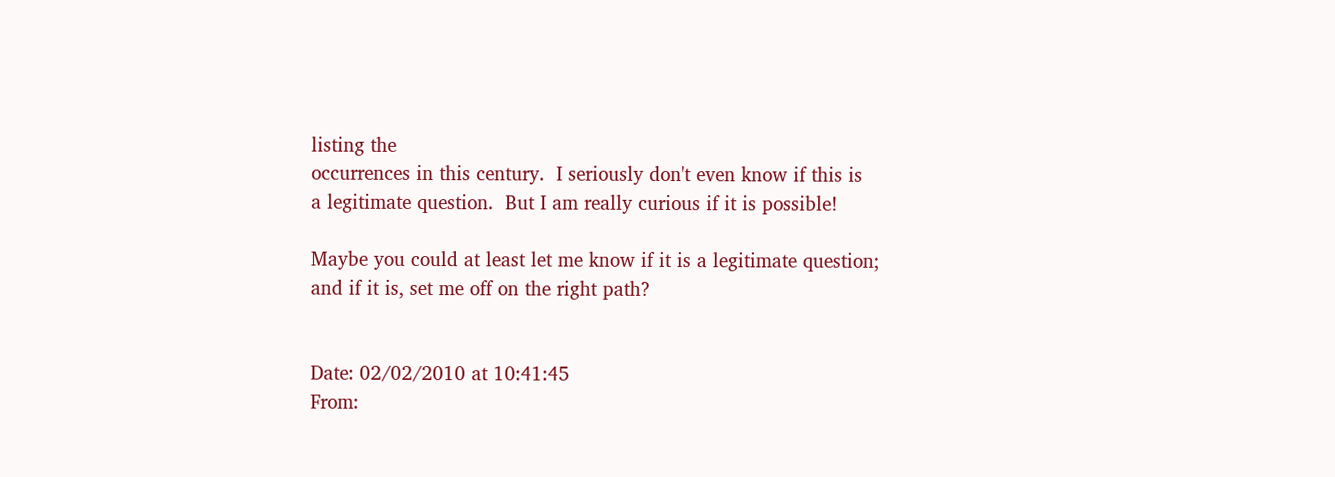listing the
occurrences in this century.  I seriously don't even know if this is
a legitimate question.  But I am really curious if it is possible!

Maybe you could at least let me know if it is a legitimate question;
and if it is, set me off on the right path?


Date: 02/02/2010 at 10:41:45
From: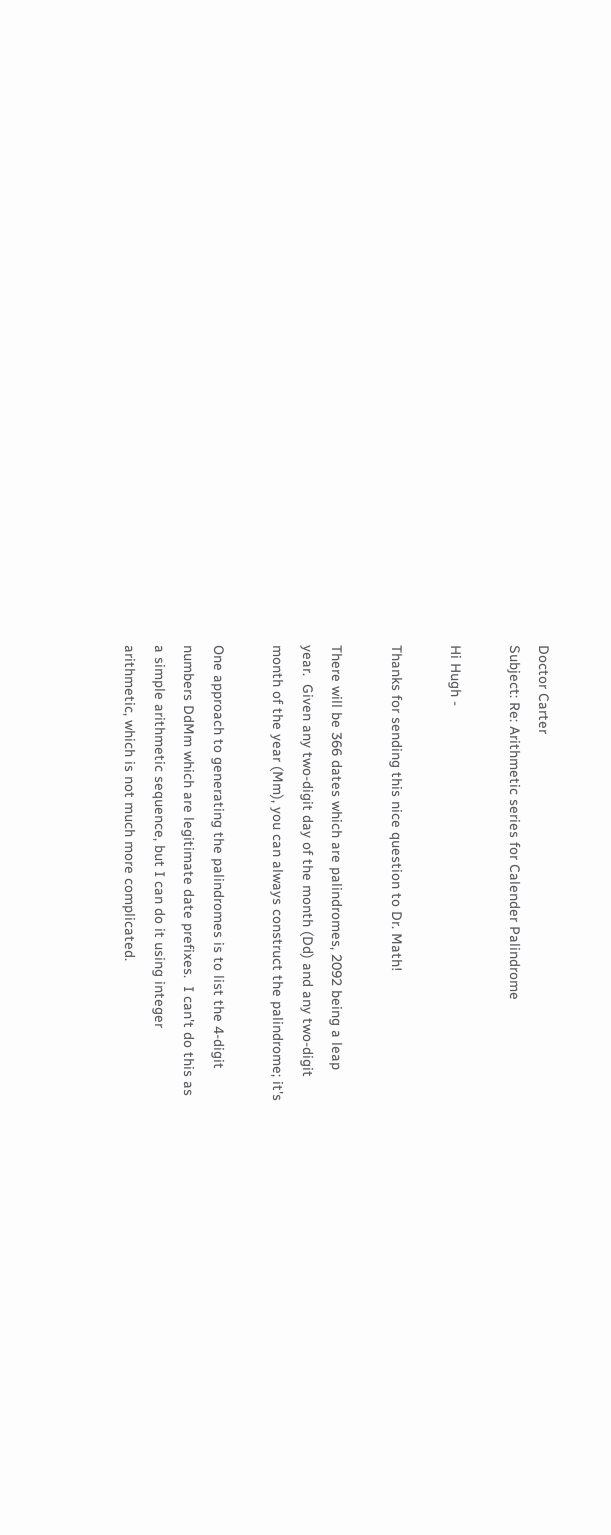Doctor Carter
Subject: Re: Arithmetic series for Calender Palindrome

Hi Hugh -

Thanks for sending this nice question to Dr. Math!

There will be 366 dates which are palindromes, 2092 being a leap
year.  Given any two-digit day of the month (Dd) and any two-digit
month of the year (Mm), you can always construct the palindrome; it's

One approach to generating the palindromes is to list the 4-digit
numbers DdMm which are legitimate date prefixes.  I can't do this as
a simple arithmetic sequence, but I can do it using integer
arithmetic, which is not much more complicated.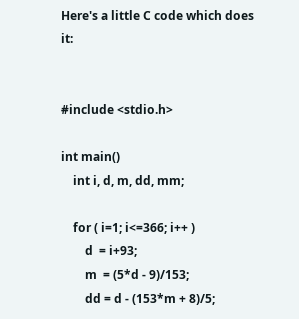Here's a little C code which does it:


#include <stdio.h>

int main()
    int i, d, m, dd, mm;

    for ( i=1; i<=366; i++ )
        d  = i+93;
        m  = (5*d - 9)/153;
        dd = d - (153*m + 8)/5;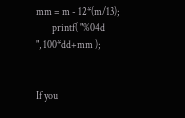mm = m - 12*(m/13);
        printf( "%04d
", 100*dd+mm );


If you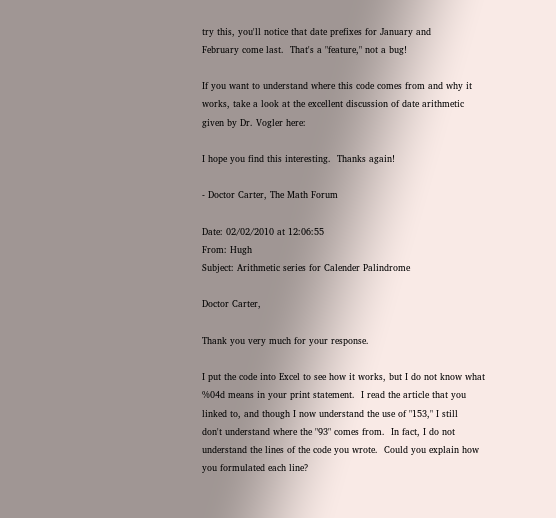try this, you'll notice that date prefixes for January and
February come last.  That's a "feature," not a bug!

If you want to understand where this code comes from and why it
works, take a look at the excellent discussion of date arithmetic
given by Dr. Vogler here:

I hope you find this interesting.  Thanks again!

- Doctor Carter, The Math Forum

Date: 02/02/2010 at 12:06:55
From: Hugh
Subject: Arithmetic series for Calender Palindrome

Doctor Carter,

Thank you very much for your response.

I put the code into Excel to see how it works, but I do not know what
%04d means in your print statement.  I read the article that you
linked to, and though I now understand the use of "153," I still
don't understand where the "93" comes from.  In fact, I do not
understand the lines of the code you wrote.  Could you explain how
you formulated each line?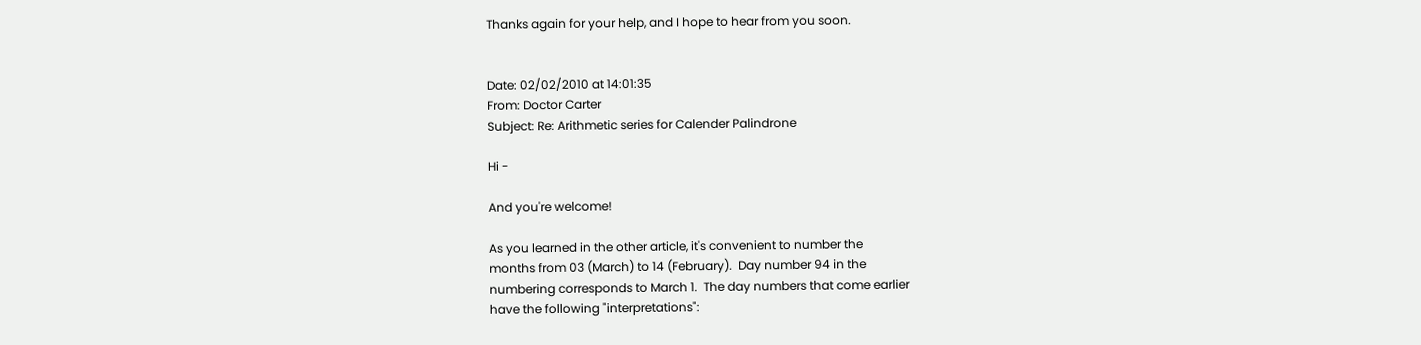Thanks again for your help, and I hope to hear from you soon.


Date: 02/02/2010 at 14:01:35
From: Doctor Carter
Subject: Re: Arithmetic series for Calender Palindrone

Hi -

And you're welcome!

As you learned in the other article, it's convenient to number the
months from 03 (March) to 14 (February).  Day number 94 in the
numbering corresponds to March 1.  The day numbers that come earlier
have the following "interpretations":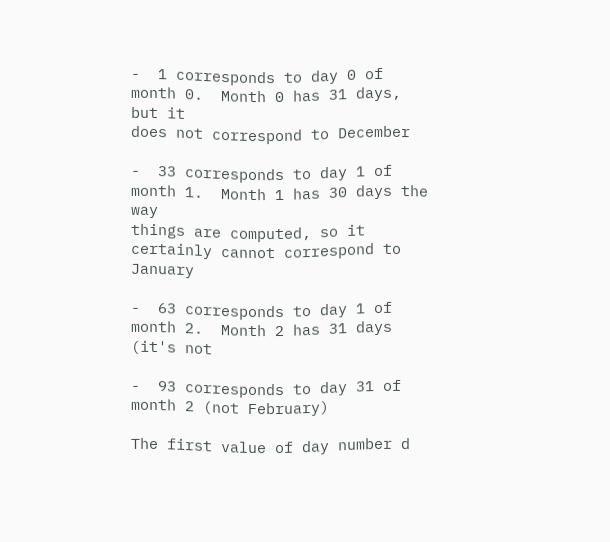-  1 corresponds to day 0 of month 0.  Month 0 has 31 days, but it
does not correspond to December

-  33 corresponds to day 1 of month 1.  Month 1 has 30 days the way
things are computed, so it certainly cannot correspond to January

-  63 corresponds to day 1 of month 2.  Month 2 has 31 days (it's not

-  93 corresponds to day 31 of month 2 (not February)

The first value of day number d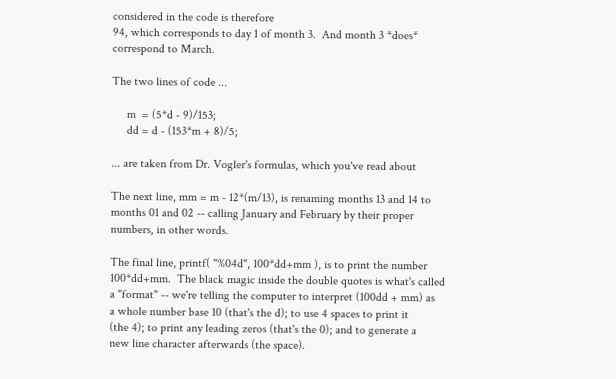considered in the code is therefore
94, which corresponds to day 1 of month 3.  And month 3 *does*
correspond to March.

The two lines of code ...

     m  = (5*d - 9)/153;
     dd = d - (153*m + 8)/5;

... are taken from Dr. Vogler's formulas, which you've read about

The next line, mm = m - 12*(m/13), is renaming months 13 and 14 to
months 01 and 02 -- calling January and February by their proper
numbers, in other words.

The final line, printf( "%04d", 100*dd+mm ), is to print the number
100*dd+mm.  The black magic inside the double quotes is what's called
a "format" -- we're telling the computer to interpret (100dd + mm) as
a whole number base 10 (that's the d); to use 4 spaces to print it
(the 4); to print any leading zeros (that's the 0); and to generate a
new line character afterwards (the space).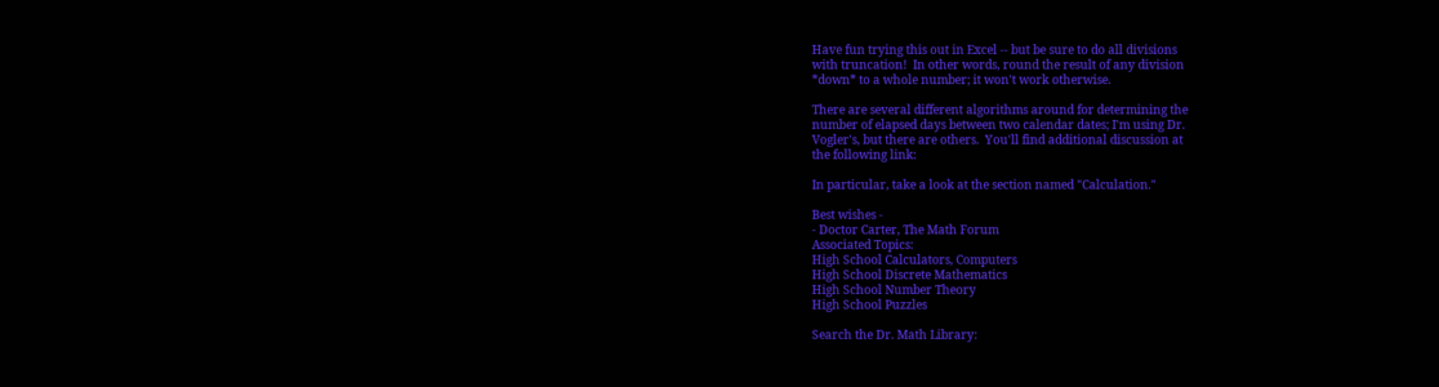Have fun trying this out in Excel -- but be sure to do all divisions
with truncation!  In other words, round the result of any division
*down* to a whole number; it won't work otherwise.

There are several different algorithms around for determining the
number of elapsed days between two calendar dates; I'm using Dr.
Vogler's, but there are others.  You'll find additional discussion at
the following link:

In particular, take a look at the section named "Calculation."

Best wishes -
- Doctor Carter, The Math Forum
Associated Topics:
High School Calculators, Computers
High School Discrete Mathematics
High School Number Theory
High School Puzzles

Search the Dr. Math Library: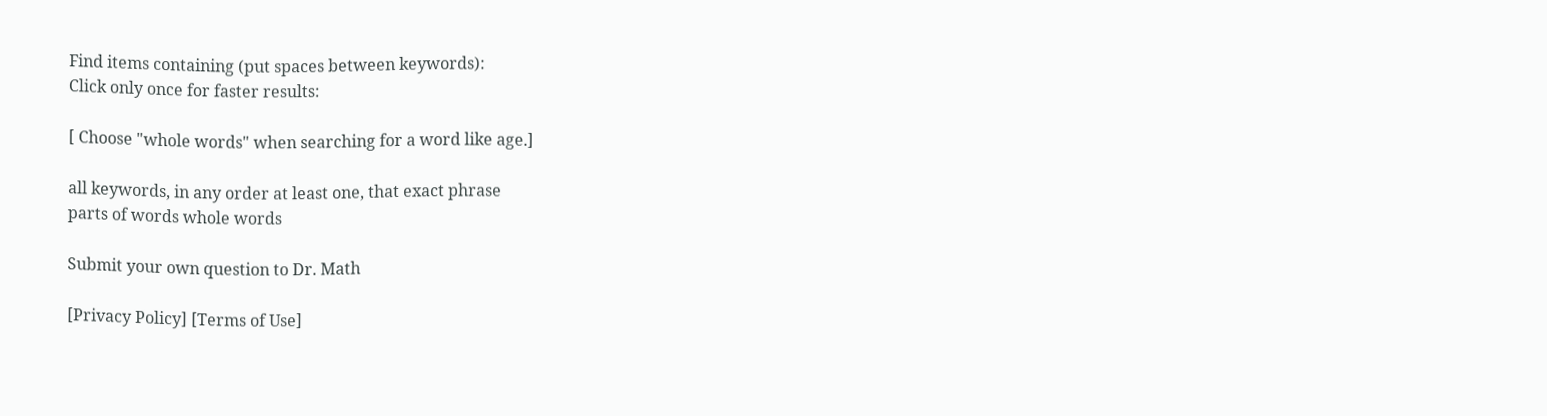Find items containing (put spaces between keywords):
Click only once for faster results:

[ Choose "whole words" when searching for a word like age.]

all keywords, in any order at least one, that exact phrase
parts of words whole words

Submit your own question to Dr. Math

[Privacy Policy] [Terms of Use]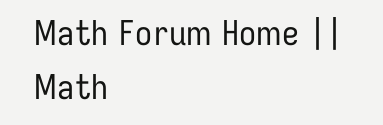Math Forum Home || Math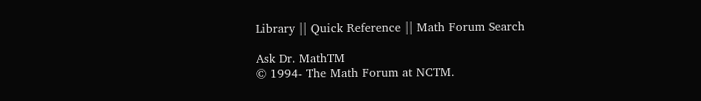Library || Quick Reference || Math Forum Search

Ask Dr. MathTM
© 1994- The Math Forum at NCTM.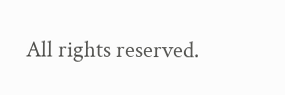All rights reserved.